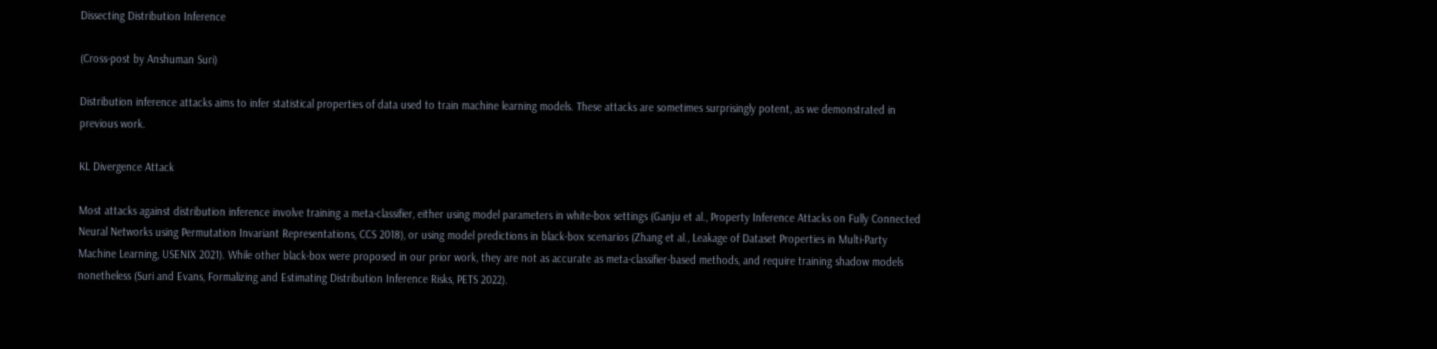Dissecting Distribution Inference

(Cross-post by Anshuman Suri)

Distribution inference attacks aims to infer statistical properties of data used to train machine learning models. These attacks are sometimes surprisingly potent, as we demonstrated in previous work.

KL Divergence Attack

Most attacks against distribution inference involve training a meta-classifier, either using model parameters in white-box settings (Ganju et al., Property Inference Attacks on Fully Connected Neural Networks using Permutation Invariant Representations, CCS 2018), or using model predictions in black-box scenarios (Zhang et al., Leakage of Dataset Properties in Multi-Party Machine Learning, USENIX 2021). While other black-box were proposed in our prior work, they are not as accurate as meta-classifier-based methods, and require training shadow models nonetheless (Suri and Evans, Formalizing and Estimating Distribution Inference Risks, PETS 2022).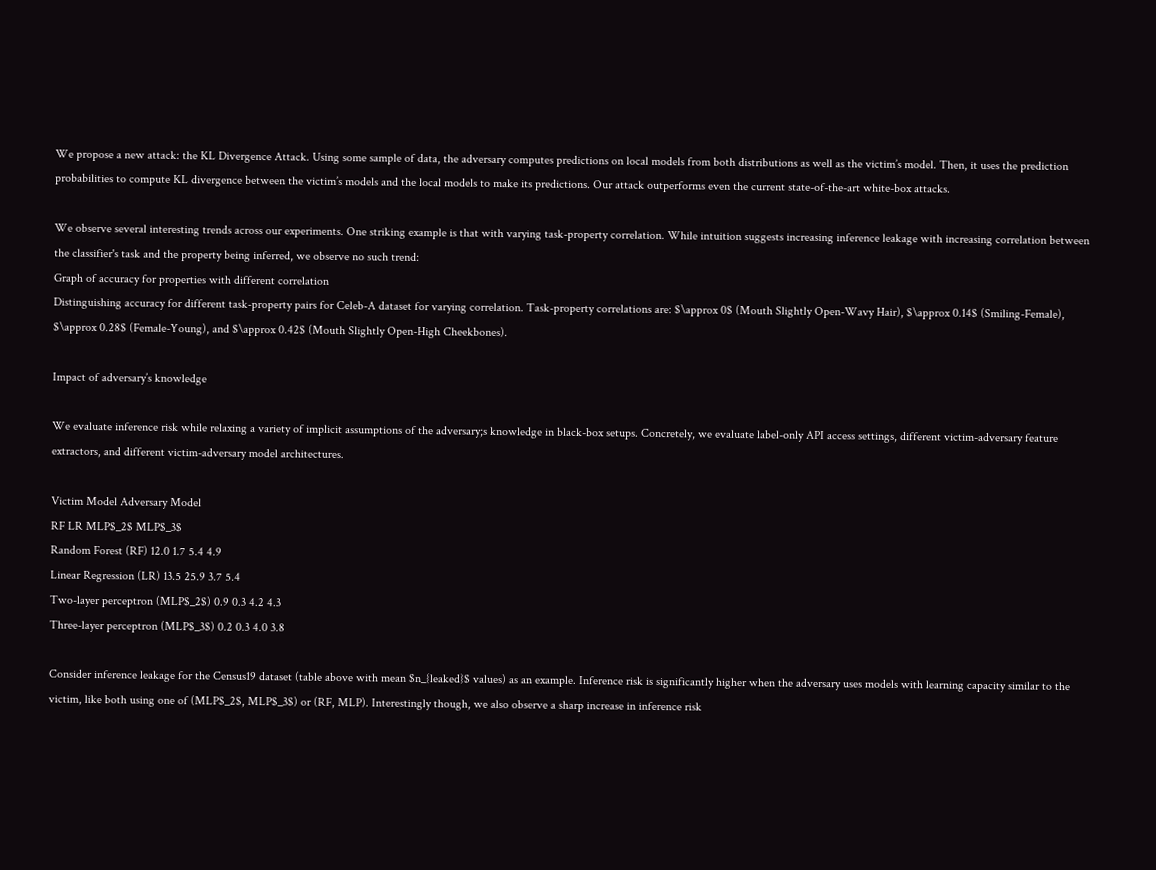We propose a new attack: the KL Divergence Attack. Using some sample of data, the adversary computes predictions on local models from both distributions as well as the victim’s model. Then, it uses the prediction probabilities to compute KL divergence between the victim’s models and the local models to make its predictions. Our attack outperforms even the current state-of-the-art white-box attacks.

We observe several interesting trends across our experiments. One striking example is that with varying task-property correlation. While intuition suggests increasing inference leakage with increasing correlation between the classifier's task and the property being inferred, we observe no such trend:
Graph of accuracy for properties with different correlation
Distinguishing accuracy for different task-property pairs for Celeb-A dataset for varying correlation. Task-property correlations are: $\approx 0$ (Mouth Slightly Open-Wavy Hair), $\approx 0.14$ (Smiling-Female), $\approx 0.28$ (Female-Young), and $\approx 0.42$ (Mouth Slightly Open-High Cheekbones).

Impact of adversary’s knowledge

We evaluate inference risk while relaxing a variety of implicit assumptions of the adversary;s knowledge in black-box setups. Concretely, we evaluate label-only API access settings, different victim-adversary feature extractors, and different victim-adversary model architectures.

Victim Model Adversary Model
RF LR MLP$_2$ MLP$_3$
Random Forest (RF) 12.0 1.7 5.4 4.9
Linear Regression (LR) 13.5 25.9 3.7 5.4
Two-layer perceptron (MLP$_2$) 0.9 0.3 4.2 4.3
Three-layer perceptron (MLP$_3$) 0.2 0.3 4.0 3.8

Consider inference leakage for the Census19 dataset (table above with mean $n_{leaked}$ values) as an example. Inference risk is significantly higher when the adversary uses models with learning capacity similar to the victim, like both using one of (MLP$_2$, MLP$_3$) or (RF, MLP). Interestingly though, we also observe a sharp increase in inference risk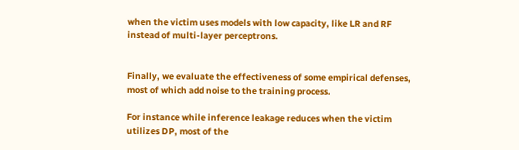when the victim uses models with low capacity, like LR and RF instead of multi-layer perceptrons.


Finally, we evaluate the effectiveness of some empirical defenses, most of which add noise to the training process.

For instance while inference leakage reduces when the victim utilizes DP, most of the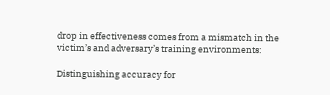drop in effectiveness comes from a mismatch in the victim’s and adversary’s training environments:

Distinguishing accuracy for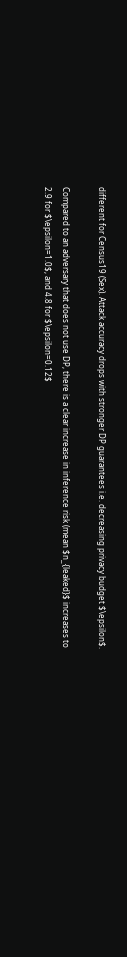different for Census19 (Sex). Attack accuracy drops with stronger DP guarantees i.e. decreasing privacy budget $\epsilon$.

Compared to an adversary that does not use DP, there is a clear increase in inference risk (mean $n_{leaked}$ increases to 2.9 for $\epsilon=1.0$, and 4.8 for $\epsilon=0.12$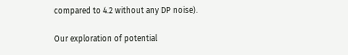compared to 4.2 without any DP noise).

Our exploration of potential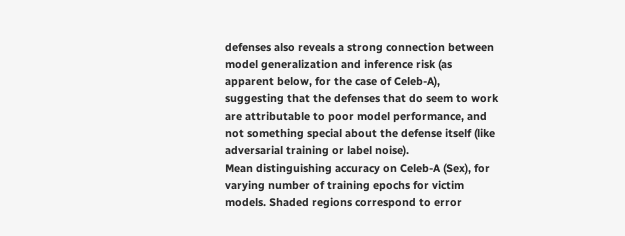defenses also reveals a strong connection between model generalization and inference risk (as apparent below, for the case of Celeb-A), suggesting that the defenses that do seem to work are attributable to poor model performance, and not something special about the defense itself (like adversarial training or label noise).
Mean distinguishing accuracy on Celeb-A (Sex), for varying number of training epochs for victim models. Shaded regions correspond to error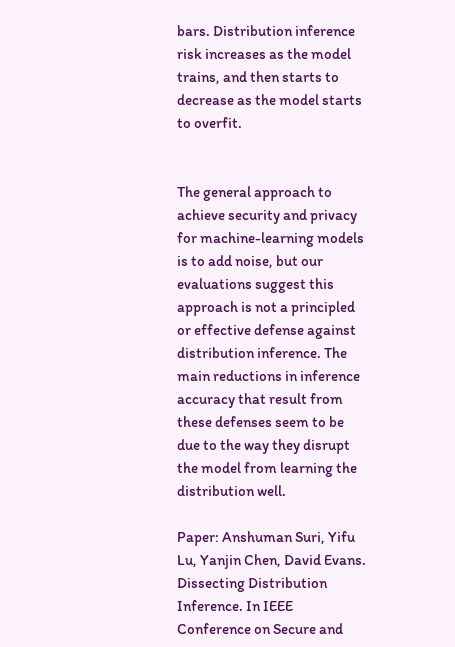bars. Distribution inference risk increases as the model trains, and then starts to decrease as the model starts to overfit.


The general approach to achieve security and privacy for machine-learning models is to add noise, but our evaluations suggest this approach is not a principled or effective defense against distribution inference. The main reductions in inference accuracy that result from these defenses seem to be due to the way they disrupt the model from learning the distribution well.

Paper: Anshuman Suri, Yifu Lu, Yanjin Chen, David Evans. Dissecting Distribution Inference. In IEEE Conference on Secure and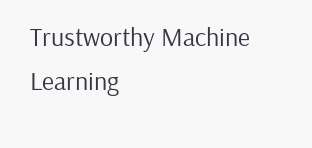Trustworthy Machine Learning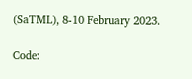(SaTML), 8-10 February 2023.

Code: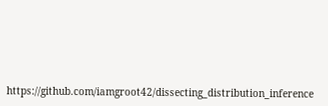https://github.com/iamgroot42/dissecting_distribution_inference